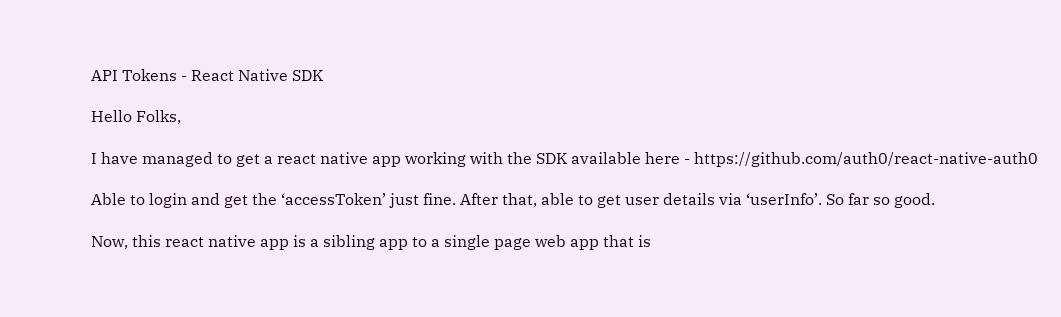API Tokens - React Native SDK

Hello Folks,

I have managed to get a react native app working with the SDK available here - https://github.com/auth0/react-native-auth0

Able to login and get the ‘accessToken’ just fine. After that, able to get user details via ‘userInfo’. So far so good.

Now, this react native app is a sibling app to a single page web app that is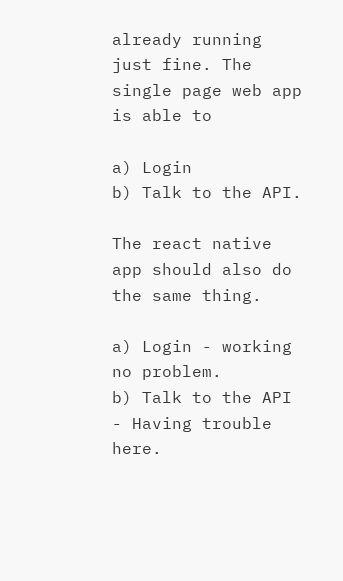already running just fine. The single page web app is able to

a) Login
b) Talk to the API.

The react native app should also do the same thing.

a) Login - working no problem.
b) Talk to the API - Having trouble here.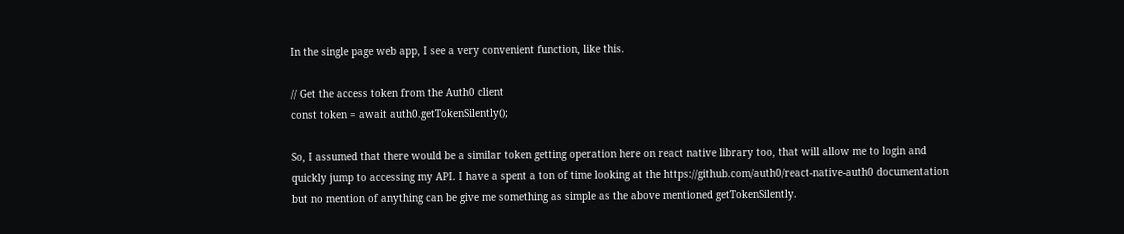In the single page web app, I see a very convenient function, like this.

// Get the access token from the Auth0 client
const token = await auth0.getTokenSilently();

So, I assumed that there would be a similar token getting operation here on react native library too, that will allow me to login and quickly jump to accessing my API. I have a spent a ton of time looking at the https://github.com/auth0/react-native-auth0 documentation but no mention of anything can be give me something as simple as the above mentioned getTokenSilently.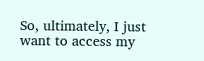So, ultimately, I just want to access my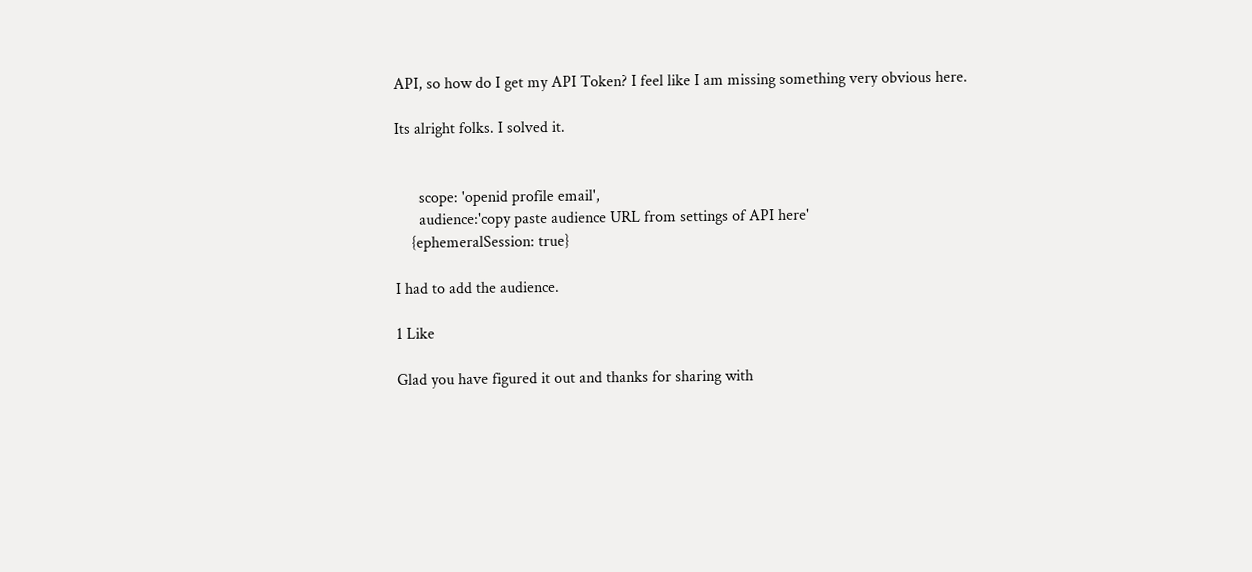API, so how do I get my API Token? I feel like I am missing something very obvious here.

Its alright folks. I solved it.


      scope: 'openid profile email',
      audience:'copy paste audience URL from settings of API here'
    {ephemeralSession: true}

I had to add the audience.

1 Like

Glad you have figured it out and thanks for sharing with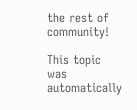the rest of community!

This topic was automatically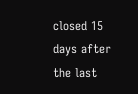closed 15 days after the last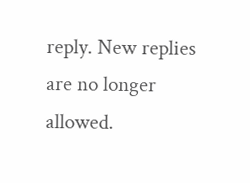reply. New replies are no longer allowed.